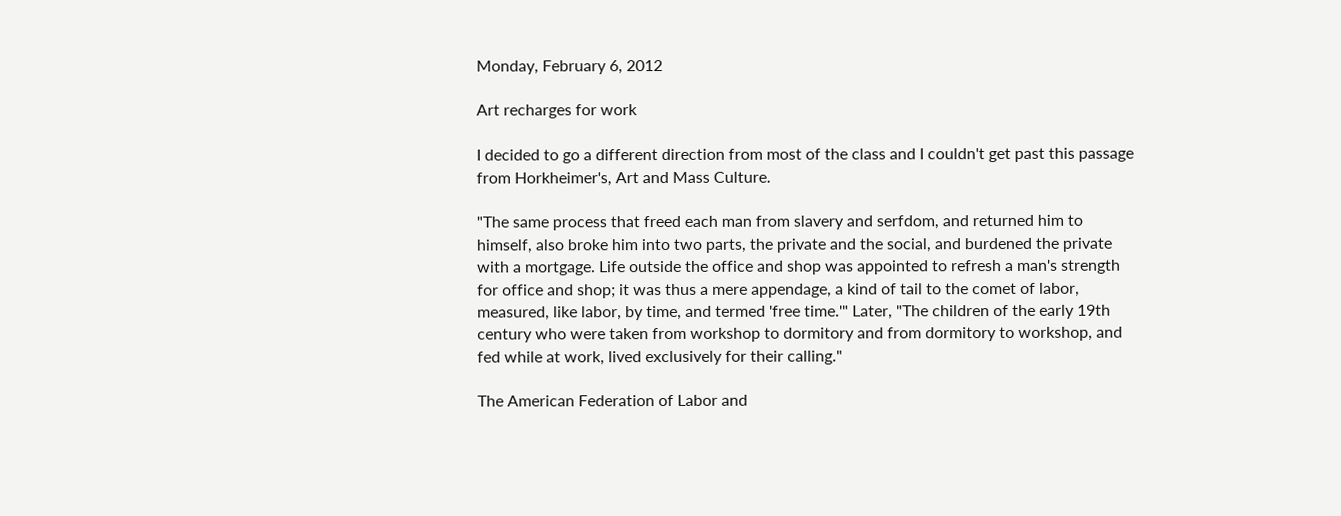Monday, February 6, 2012

Art recharges for work

I decided to go a different direction from most of the class and I couldn't get past this passage from Horkheimer's, Art and Mass Culture.

"The same process that freed each man from slavery and serfdom, and returned him to himself, also broke him into two parts, the private and the social, and burdened the private with a mortgage. Life outside the office and shop was appointed to refresh a man's strength for office and shop; it was thus a mere appendage, a kind of tail to the comet of labor, measured, like labor, by time, and termed 'free time.'" Later, "The children of the early 19th century who were taken from workshop to dormitory and from dormitory to workshop, and fed while at work, lived exclusively for their calling."

The American Federation of Labor and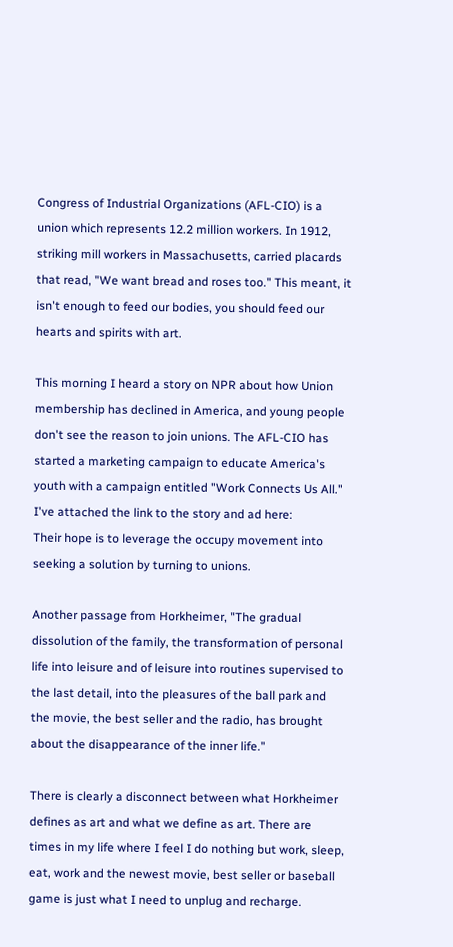Congress of Industrial Organizations (AFL-CIO) is a union which represents 12.2 million workers. In 1912, striking mill workers in Massachusetts, carried placards that read, "We want bread and roses too." This meant, it isn't enough to feed our bodies, you should feed our hearts and spirits with art.

This morning I heard a story on NPR about how Union membership has declined in America, and young people don't see the reason to join unions. The AFL-CIO has started a marketing campaign to educate America's youth with a campaign entitled "Work Connects Us All." I've attached the link to the story and ad here:
Their hope is to leverage the occupy movement into seeking a solution by turning to unions.

Another passage from Horkheimer, "The gradual dissolution of the family, the transformation of personal life into leisure and of leisure into routines supervised to the last detail, into the pleasures of the ball park and the movie, the best seller and the radio, has brought about the disappearance of the inner life."

There is clearly a disconnect between what Horkheimer defines as art and what we define as art. There are times in my life where I feel I do nothing but work, sleep, eat, work and the newest movie, best seller or baseball game is just what I need to unplug and recharge.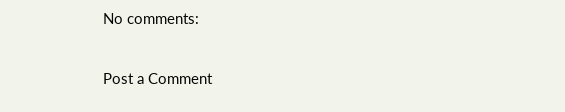No comments:

Post a Comment